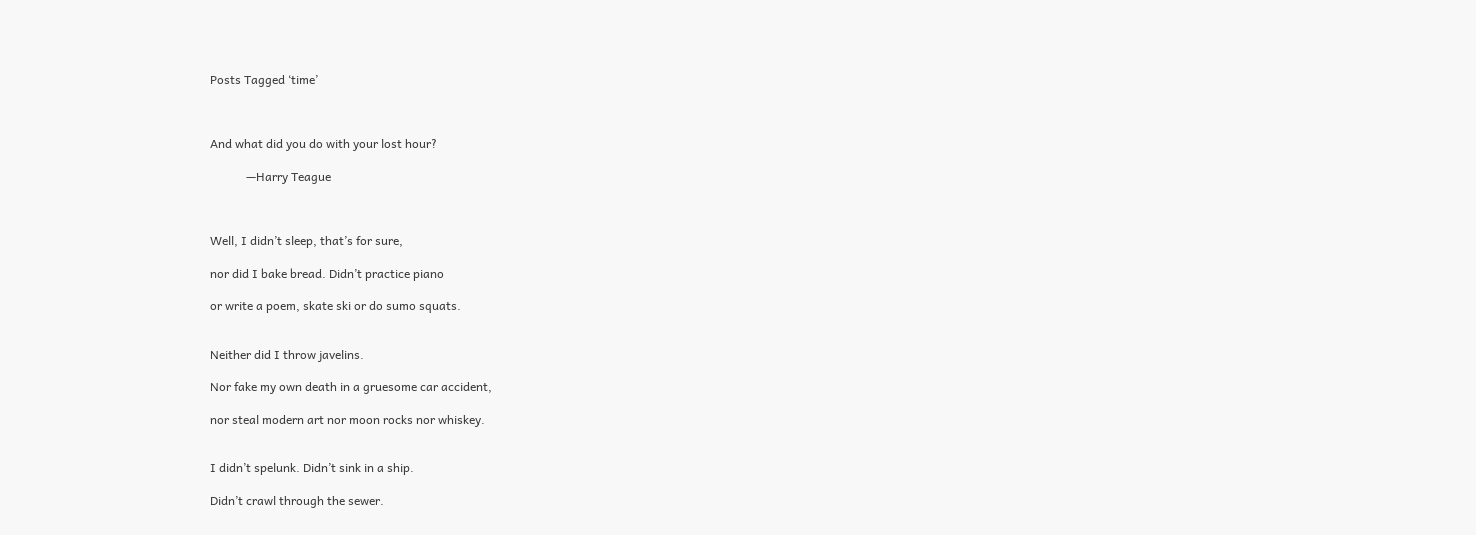Posts Tagged ‘time’



And what did you do with your lost hour?

            —Harry Teague



Well, I didn’t sleep, that’s for sure,

nor did I bake bread. Didn’t practice piano

or write a poem, skate ski or do sumo squats.


Neither did I throw javelins.

Nor fake my own death in a gruesome car accident,

nor steal modern art nor moon rocks nor whiskey.


I didn’t spelunk. Didn’t sink in a ship.

Didn’t crawl through the sewer.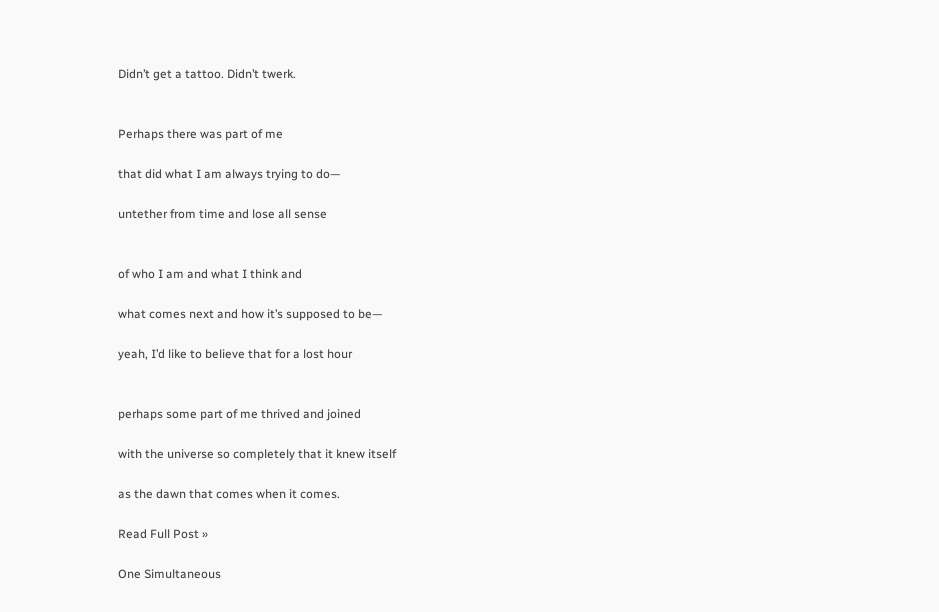Didn’t get a tattoo. Didn’t twerk.


Perhaps there was part of me

that did what I am always trying to do—

untether from time and lose all sense


of who I am and what I think and

what comes next and how it’s supposed to be—

yeah, I’d like to believe that for a lost hour


perhaps some part of me thrived and joined

with the universe so completely that it knew itself

as the dawn that comes when it comes.

Read Full Post »

One Simultaneous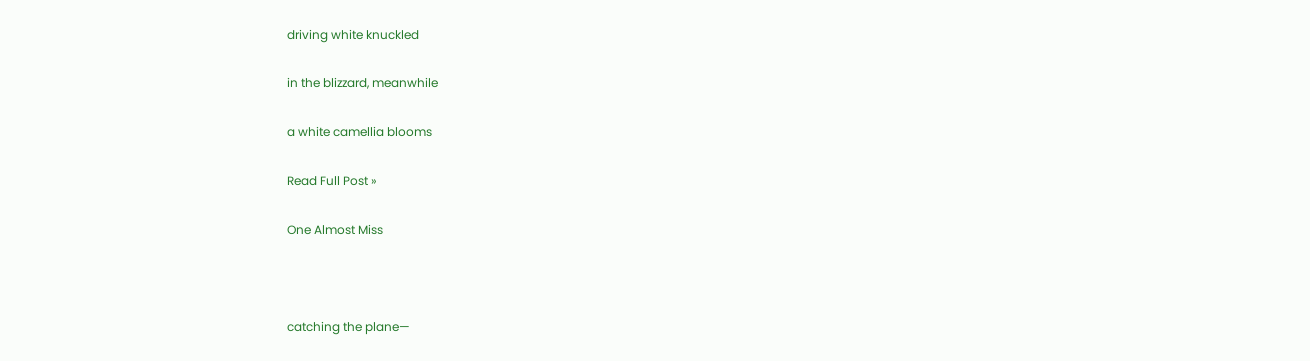driving white knuckled

in the blizzard, meanwhile

a white camellia blooms

Read Full Post »

One Almost Miss



catching the plane—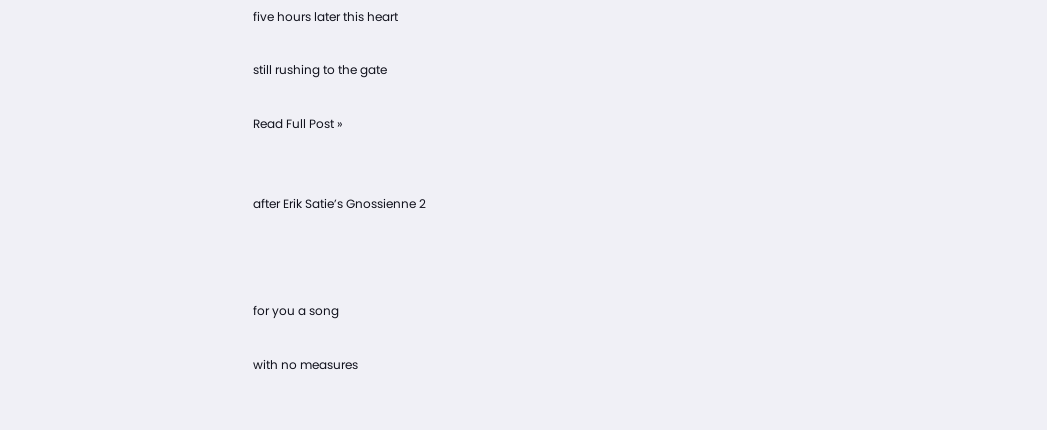five hours later this heart

still rushing to the gate

Read Full Post »


after Erik Satie’s Gnossienne 2



for you a song

with no measures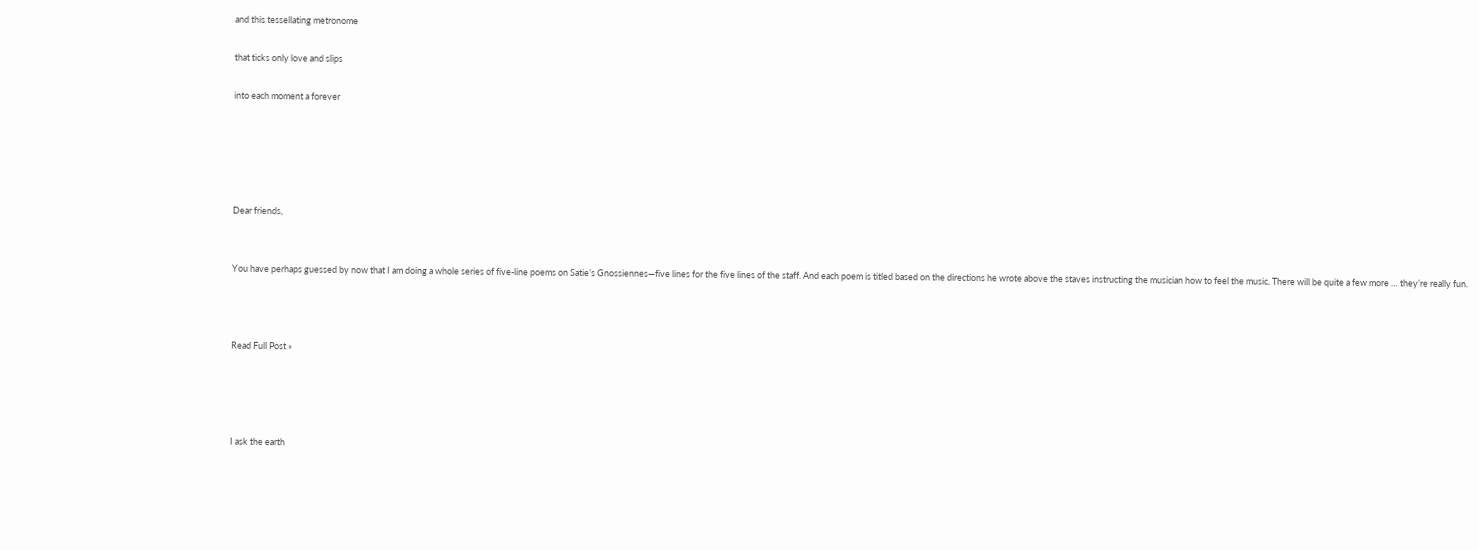and this tessellating metronome

that ticks only love and slips

into each moment a forever





Dear friends,


You have perhaps guessed by now that I am doing a whole series of five-line poems on Satie’s Gnossiennes—five lines for the five lines of the staff. And each poem is titled based on the directions he wrote above the staves instructing the musician how to feel the music. There will be quite a few more … they’re really fun.



Read Full Post »




I ask the earth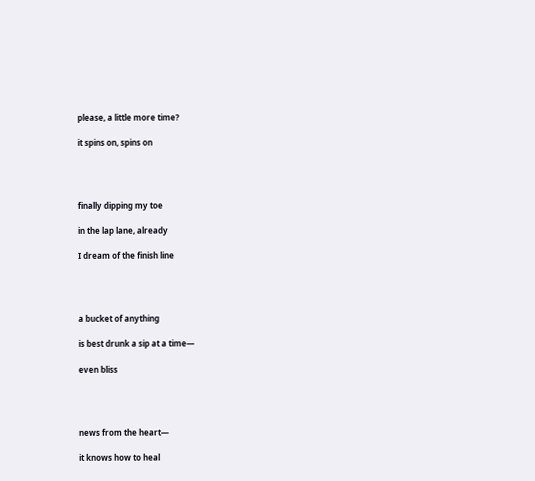please, a little more time?

it spins on, spins on




finally dipping my toe

in the lap lane, already

I dream of the finish line




a bucket of anything

is best drunk a sip at a time—

even bliss




news from the heart—

it knows how to heal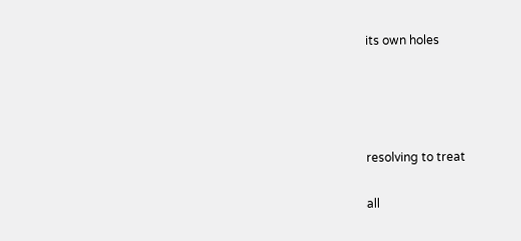its own holes




resolving to treat

all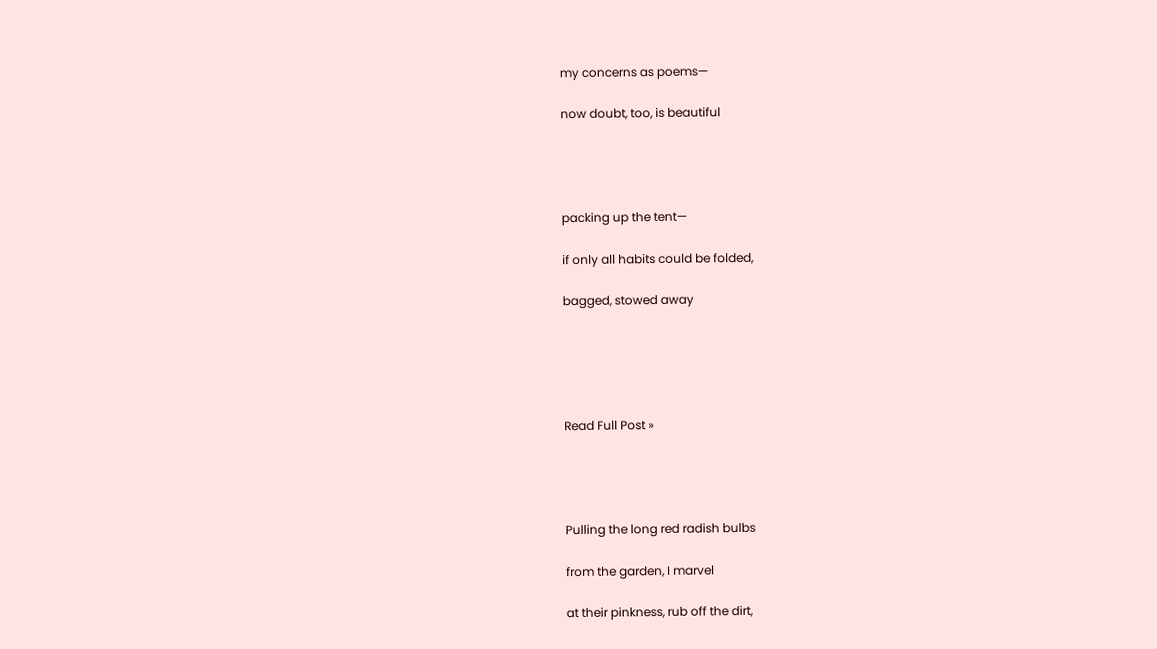my concerns as poems—

now doubt, too, is beautiful




packing up the tent—

if only all habits could be folded,

bagged, stowed away





Read Full Post »




Pulling the long red radish bulbs

from the garden, I marvel

at their pinkness, rub off the dirt,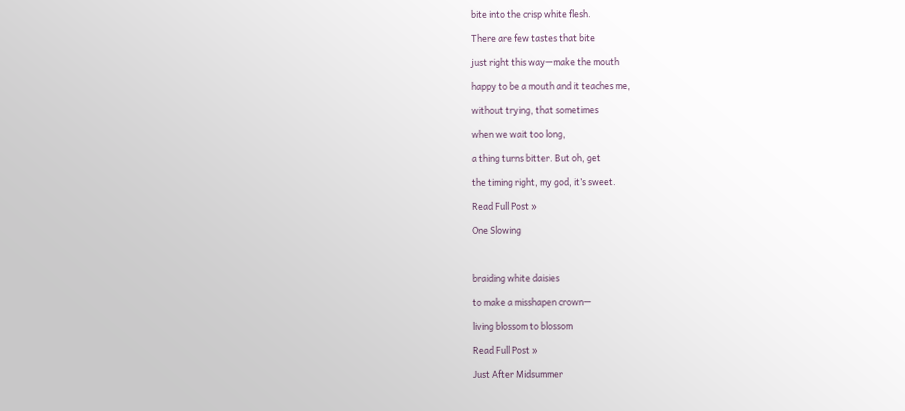bite into the crisp white flesh.

There are few tastes that bite

just right this way—make the mouth

happy to be a mouth and it teaches me,

without trying, that sometimes

when we wait too long,

a thing turns bitter. But oh, get

the timing right, my god, it’s sweet.

Read Full Post »

One Slowing



braiding white daisies

to make a misshapen crown—

living blossom to blossom

Read Full Post »

Just After Midsummer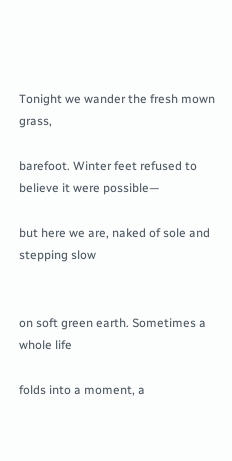Tonight we wander the fresh mown grass,

barefoot. Winter feet refused to believe it were possible—

but here we are, naked of sole and stepping slow


on soft green earth. Sometimes a whole life

folds into a moment, a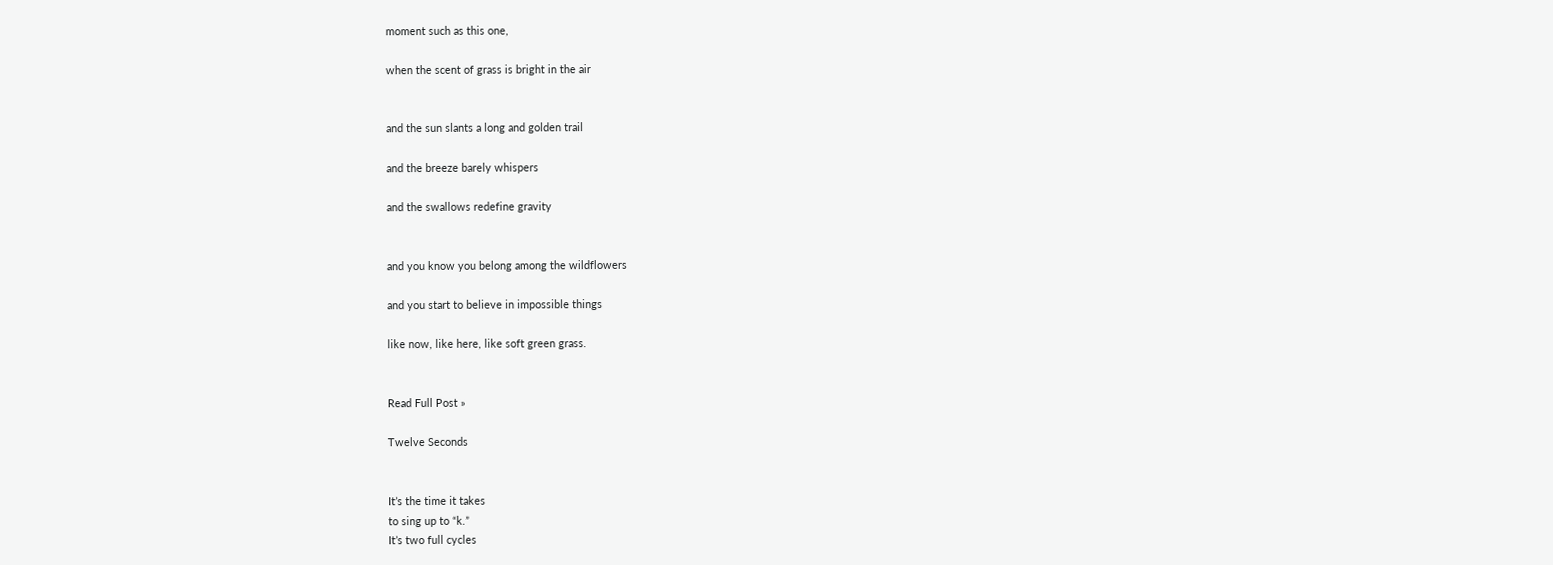moment such as this one,

when the scent of grass is bright in the air


and the sun slants a long and golden trail

and the breeze barely whispers

and the swallows redefine gravity


and you know you belong among the wildflowers

and you start to believe in impossible things

like now, like here, like soft green grass.


Read Full Post »

Twelve Seconds


It’s the time it takes
to sing up to “k.”
It’s two full cycles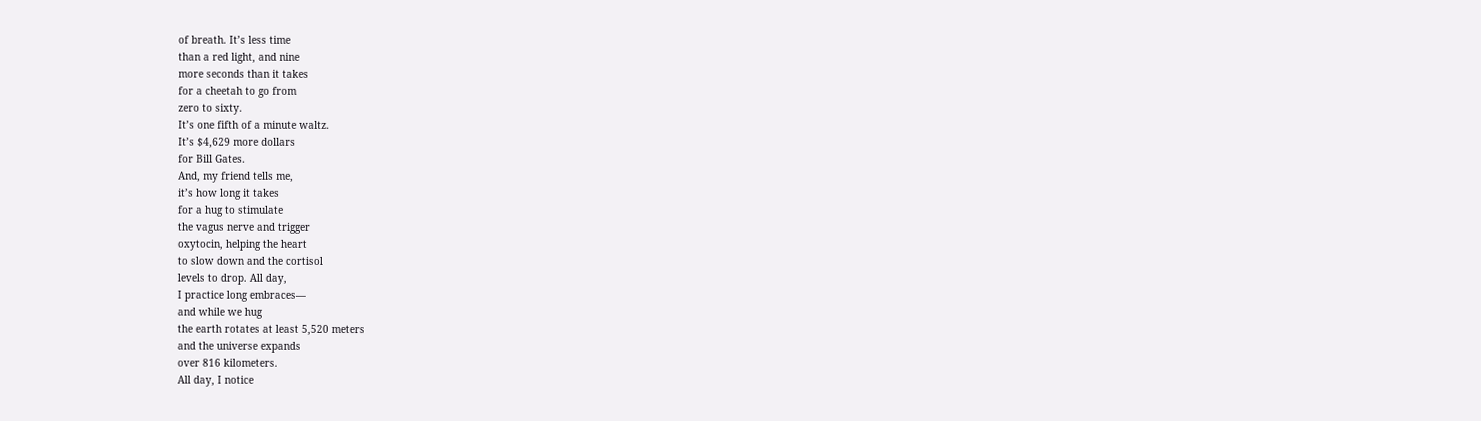of breath. It’s less time
than a red light, and nine
more seconds than it takes
for a cheetah to go from
zero to sixty.
It’s one fifth of a minute waltz.
It’s $4,629 more dollars
for Bill Gates.
And, my friend tells me,
it’s how long it takes
for a hug to stimulate
the vagus nerve and trigger
oxytocin, helping the heart
to slow down and the cortisol
levels to drop. All day,
I practice long embraces—
and while we hug
the earth rotates at least 5,520 meters
and the universe expands
over 816 kilometers.
All day, I notice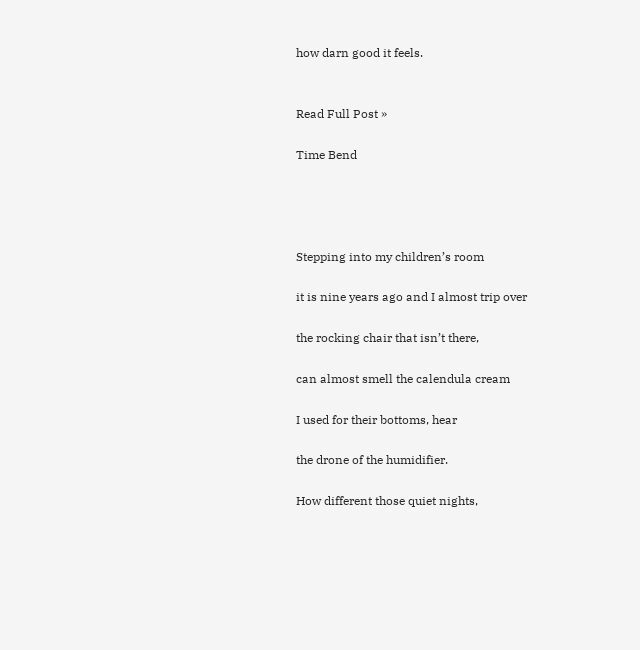how darn good it feels.


Read Full Post »

Time Bend




Stepping into my children’s room

it is nine years ago and I almost trip over

the rocking chair that isn’t there,

can almost smell the calendula cream

I used for their bottoms, hear

the drone of the humidifier.

How different those quiet nights,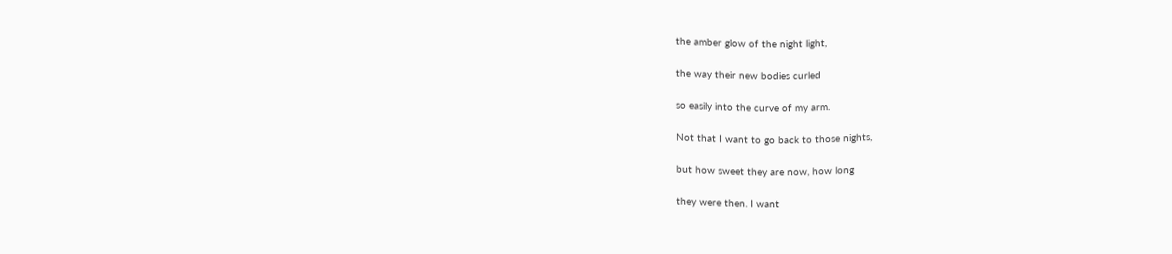the amber glow of the night light,

the way their new bodies curled

so easily into the curve of my arm.

Not that I want to go back to those nights,

but how sweet they are now, how long

they were then. I want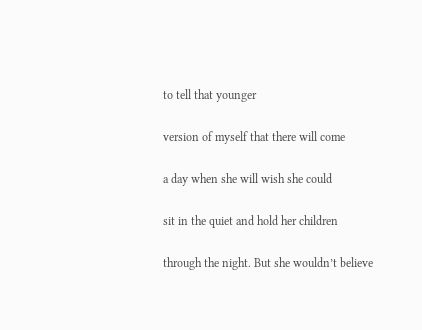to tell that younger

version of myself that there will come

a day when she will wish she could

sit in the quiet and hold her children

through the night. But she wouldn’t believe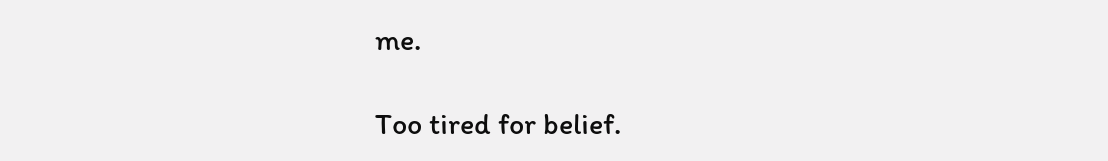me.

Too tired for belief.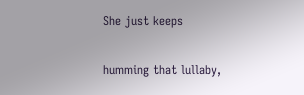She just keeps

humming that lullaby,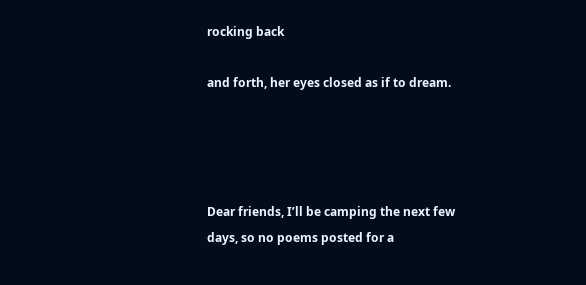rocking back

and forth, her eyes closed as if to dream.




Dear friends, I’ll be camping the next few days, so no poems posted for a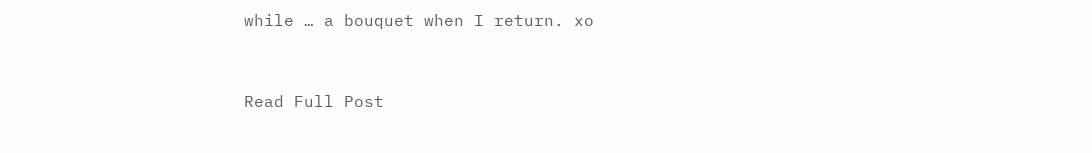while … a bouquet when I return. xo


Read Full Post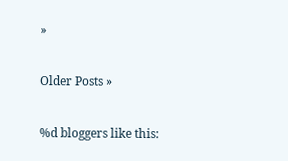»

Older Posts »

%d bloggers like this: